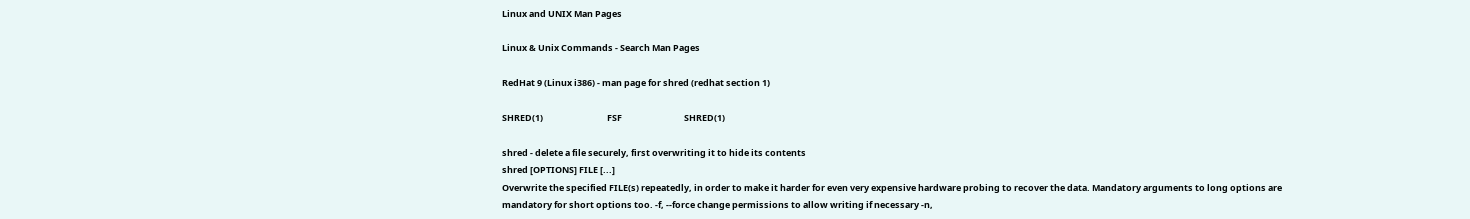Linux and UNIX Man Pages

Linux & Unix Commands - Search Man Pages

RedHat 9 (Linux i386) - man page for shred (redhat section 1)

SHRED(1)                                FSF                               SHRED(1)

shred - delete a file securely, first overwriting it to hide its contents
shred [OPTIONS] FILE [...]
Overwrite the specified FILE(s) repeatedly, in order to make it harder for even very expensive hardware probing to recover the data. Mandatory arguments to long options are mandatory for short options too. -f, --force change permissions to allow writing if necessary -n,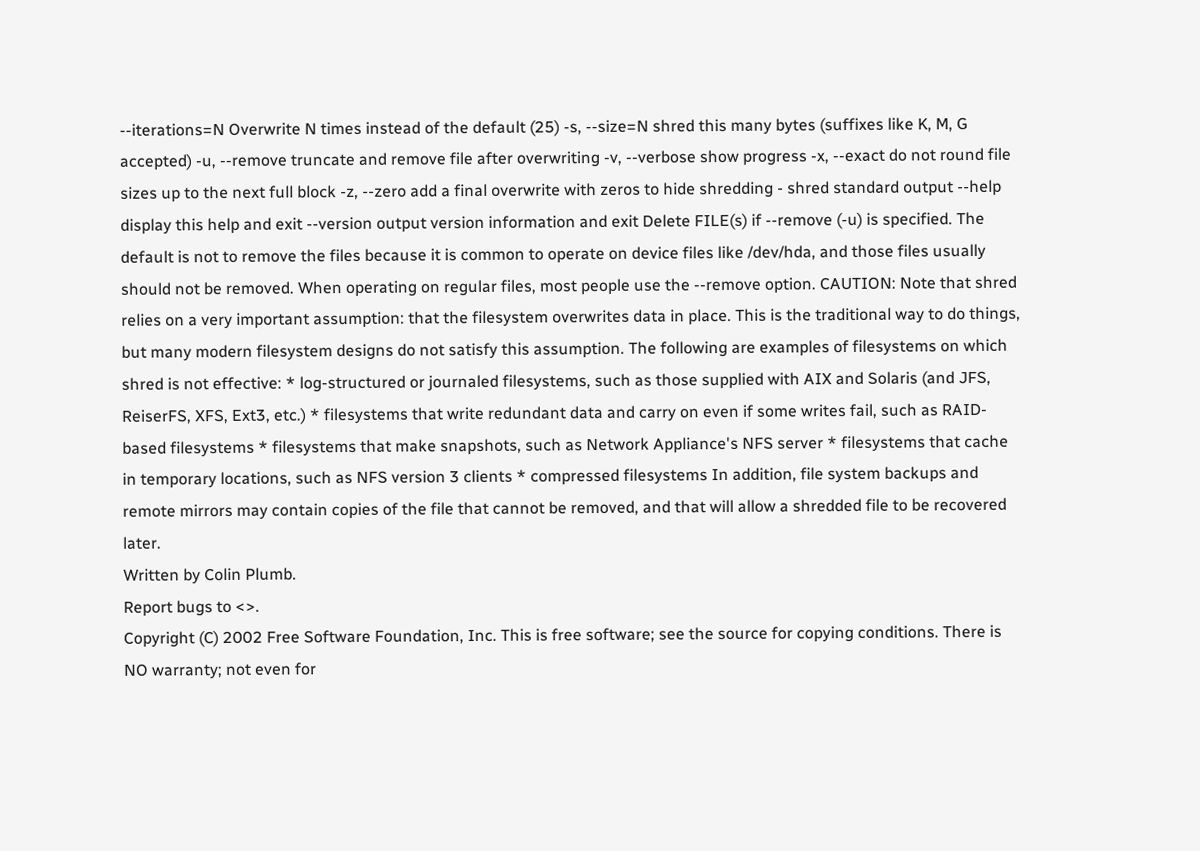--iterations=N Overwrite N times instead of the default (25) -s, --size=N shred this many bytes (suffixes like K, M, G accepted) -u, --remove truncate and remove file after overwriting -v, --verbose show progress -x, --exact do not round file sizes up to the next full block -z, --zero add a final overwrite with zeros to hide shredding - shred standard output --help display this help and exit --version output version information and exit Delete FILE(s) if --remove (-u) is specified. The default is not to remove the files because it is common to operate on device files like /dev/hda, and those files usually should not be removed. When operating on regular files, most people use the --remove option. CAUTION: Note that shred relies on a very important assumption: that the filesystem overwrites data in place. This is the traditional way to do things, but many modern filesystem designs do not satisfy this assumption. The following are examples of filesystems on which shred is not effective: * log-structured or journaled filesystems, such as those supplied with AIX and Solaris (and JFS, ReiserFS, XFS, Ext3, etc.) * filesystems that write redundant data and carry on even if some writes fail, such as RAID-based filesystems * filesystems that make snapshots, such as Network Appliance's NFS server * filesystems that cache in temporary locations, such as NFS version 3 clients * compressed filesystems In addition, file system backups and remote mirrors may contain copies of the file that cannot be removed, and that will allow a shredded file to be recovered later.
Written by Colin Plumb.
Report bugs to <>.
Copyright (C) 2002 Free Software Foundation, Inc. This is free software; see the source for copying conditions. There is NO warranty; not even for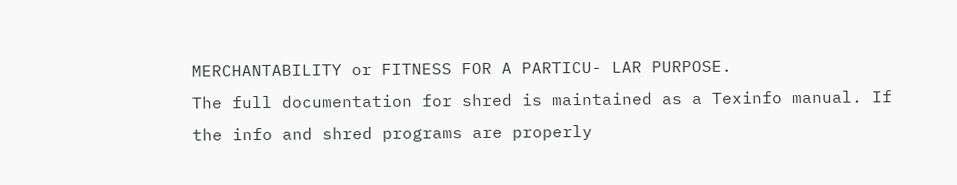MERCHANTABILITY or FITNESS FOR A PARTICU- LAR PURPOSE.
The full documentation for shred is maintained as a Texinfo manual. If the info and shred programs are properly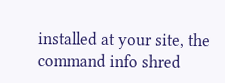installed at your site, the command info shred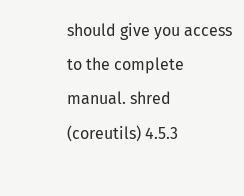should give you access to the complete manual. shred (coreutils) 4.5.3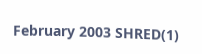February 2003 SHRED(1)